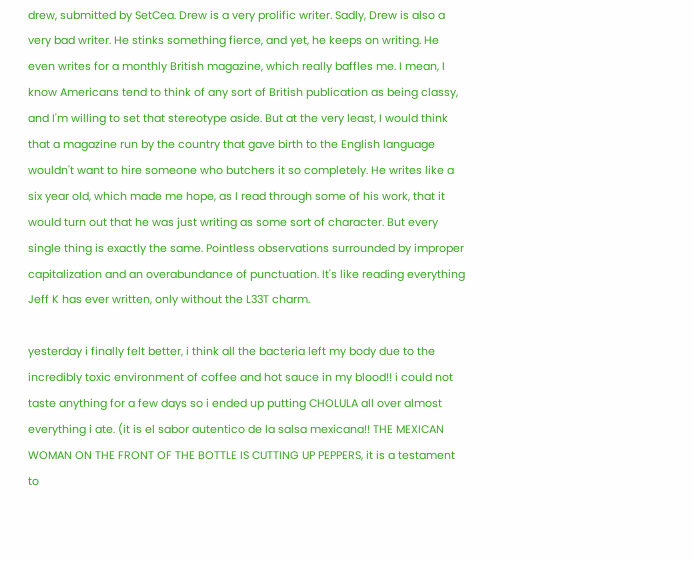drew, submitted by SetCea. Drew is a very prolific writer. Sadly, Drew is also a very bad writer. He stinks something fierce, and yet, he keeps on writing. He even writes for a monthly British magazine, which really baffles me. I mean, I know Americans tend to think of any sort of British publication as being classy, and I'm willing to set that stereotype aside. But at the very least, I would think that a magazine run by the country that gave birth to the English language wouldn't want to hire someone who butchers it so completely. He writes like a six year old, which made me hope, as I read through some of his work, that it would turn out that he was just writing as some sort of character. But every single thing is exactly the same. Pointless observations surrounded by improper capitalization and an overabundance of punctuation. It's like reading everything Jeff K has ever written, only without the L33T charm.

yesterday i finally felt better, i think all the bacteria left my body due to the incredibly toxic environment of coffee and hot sauce in my blood!! i could not taste anything for a few days so i ended up putting CHOLULA all over almost everything i ate. (it is el sabor autentico de la salsa mexicana!! THE MEXICAN WOMAN ON THE FRONT OF THE BOTTLE IS CUTTING UP PEPPERS, it is a testament to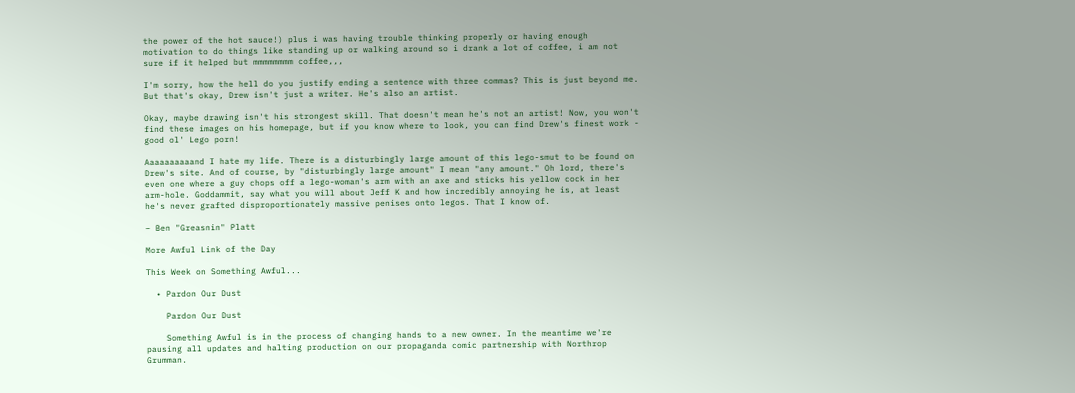the power of the hot sauce!) plus i was having trouble thinking properly or having enough motivation to do things like standing up or walking around so i drank a lot of coffee, i am not sure if it helped but mmmmmmmm coffee,,,

I'm sorry, how the hell do you justify ending a sentence with three commas? This is just beyond me. But that's okay, Drew isn't just a writer. He's also an artist.

Okay, maybe drawing isn't his strongest skill. That doesn't mean he's not an artist! Now, you won't find these images on his homepage, but if you know where to look, you can find Drew's finest work - good ol' Lego porn!

Aaaaaaaaaand I hate my life. There is a disturbingly large amount of this lego-smut to be found on Drew's site. And of course, by "disturbingly large amount" I mean "any amount." Oh lord, there's even one where a guy chops off a lego-woman's arm with an axe and sticks his yellow cock in her arm-hole. Goddammit, say what you will about Jeff K and how incredibly annoying he is, at least he's never grafted disproportionately massive penises onto legos. That I know of.

– Ben "Greasnin" Platt

More Awful Link of the Day

This Week on Something Awful...

  • Pardon Our Dust

    Pardon Our Dust

    Something Awful is in the process of changing hands to a new owner. In the meantime we're pausing all updates and halting production on our propaganda comic partnership with Northrop Grumman.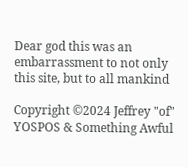Dear god this was an embarrassment to not only this site, but to all mankind

Copyright ©2024 Jeffrey "of" YOSPOS & Something Awful